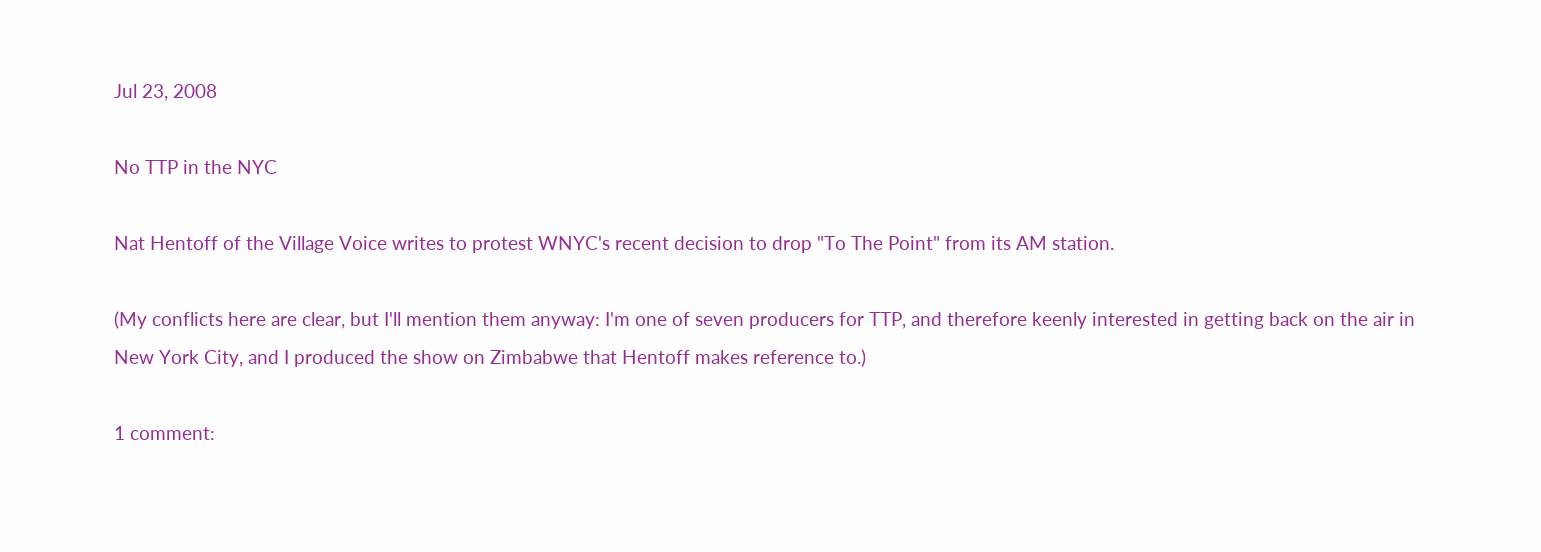Jul 23, 2008

No TTP in the NYC

Nat Hentoff of the Village Voice writes to protest WNYC's recent decision to drop "To The Point" from its AM station.

(My conflicts here are clear, but I'll mention them anyway: I'm one of seven producers for TTP, and therefore keenly interested in getting back on the air in New York City, and I produced the show on Zimbabwe that Hentoff makes reference to.)

1 comment: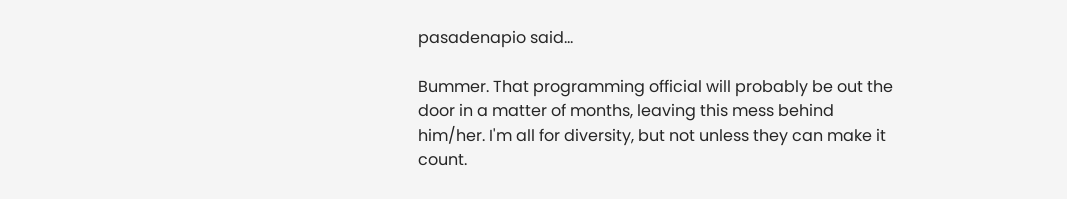pasadenapio said...

Bummer. That programming official will probably be out the door in a matter of months, leaving this mess behind him/her. I'm all for diversity, but not unless they can make it count.